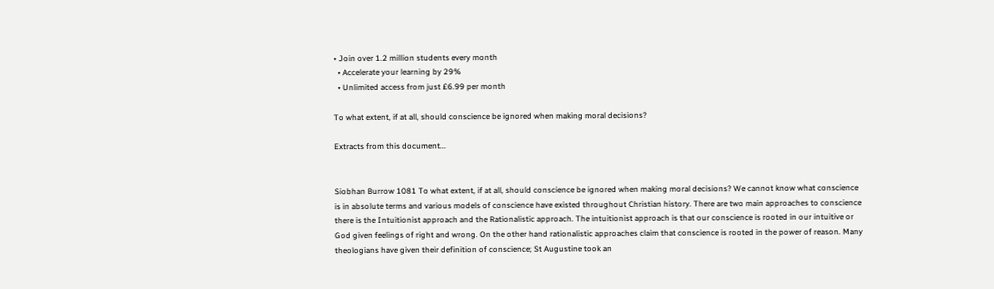• Join over 1.2 million students every month
  • Accelerate your learning by 29%
  • Unlimited access from just £6.99 per month

To what extent, if at all, should conscience be ignored when making moral decisions?

Extracts from this document...


Siobhan Burrow 1081 To what extent, if at all, should conscience be ignored when making moral decisions? We cannot know what conscience is in absolute terms and various models of conscience have existed throughout Christian history. There are two main approaches to conscience there is the Intuitionist approach and the Rationalistic approach. The intuitionist approach is that our conscience is rooted in our intuitive or God given feelings of right and wrong. On the other hand rationalistic approaches claim that conscience is rooted in the power of reason. Many theologians have given their definition of conscience; St Augustine took an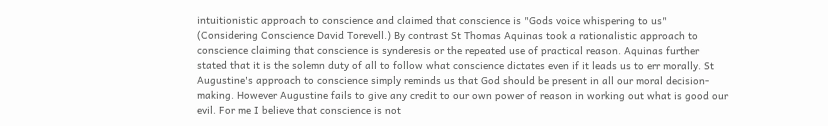intuitionistic approach to conscience and claimed that conscience is "Gods voice whispering to us" (Considering Conscience David Torevell.) By contrast St Thomas Aquinas took a rationalistic approach to conscience claiming that conscience is synderesis or the repeated use of practical reason. Aquinas further stated that it is the solemn duty of all to follow what conscience dictates even if it leads us to err morally. St Augustine's approach to conscience simply reminds us that God should be present in all our moral decision-making. However Augustine fails to give any credit to our own power of reason in working out what is good our evil. For me I believe that conscience is not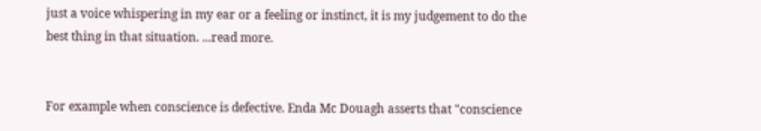just a voice whispering in my ear or a feeling or instinct, it is my judgement to do the best thing in that situation. ...read more.


For example when conscience is defective. Enda Mc Douagh asserts that "conscience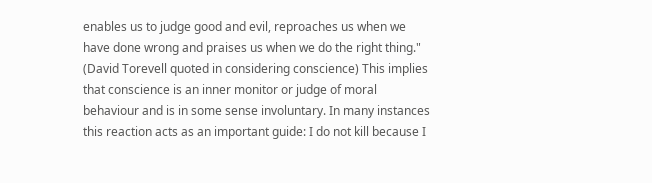enables us to judge good and evil, reproaches us when we have done wrong and praises us when we do the right thing." (David Torevell quoted in considering conscience) This implies that conscience is an inner monitor or judge of moral behaviour and is in some sense involuntary. In many instances this reaction acts as an important guide: I do not kill because I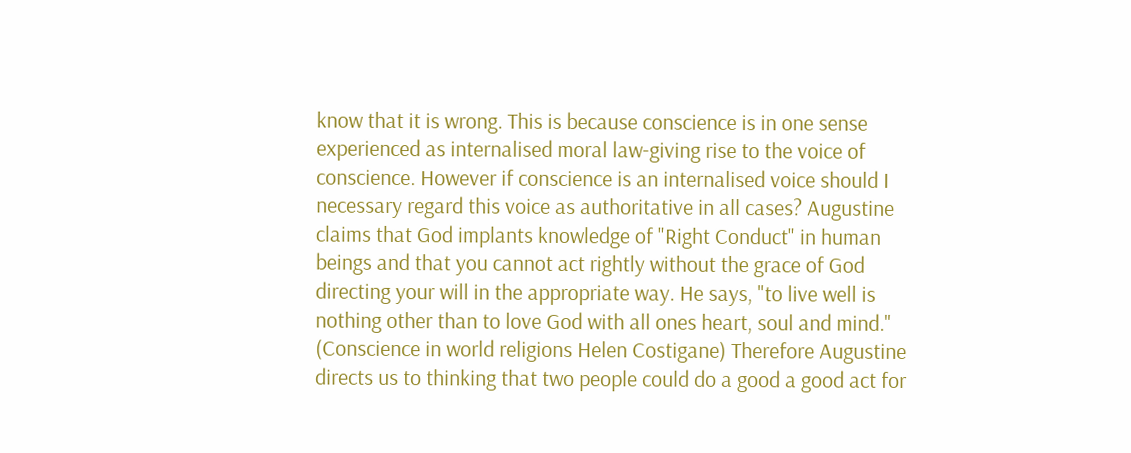know that it is wrong. This is because conscience is in one sense experienced as internalised moral law-giving rise to the voice of conscience. However if conscience is an internalised voice should I necessary regard this voice as authoritative in all cases? Augustine claims that God implants knowledge of "Right Conduct" in human beings and that you cannot act rightly without the grace of God directing your will in the appropriate way. He says, "to live well is nothing other than to love God with all ones heart, soul and mind." (Conscience in world religions Helen Costigane) Therefore Augustine directs us to thinking that two people could do a good a good act for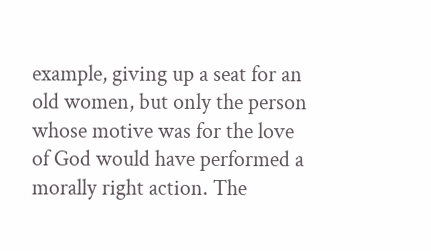example, giving up a seat for an old women, but only the person whose motive was for the love of God would have performed a morally right action. The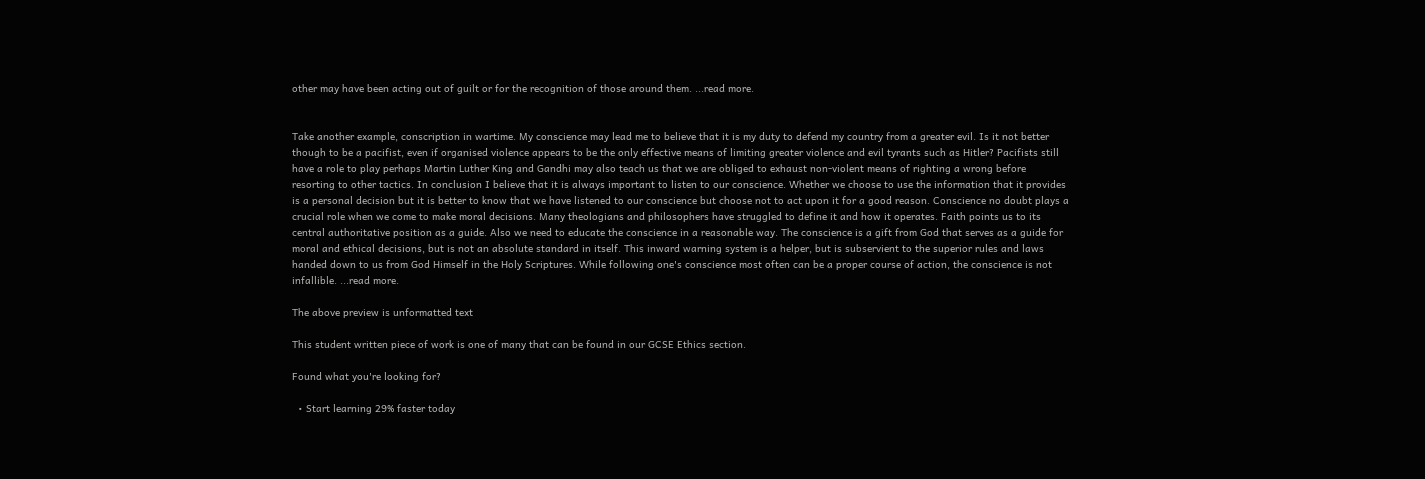other may have been acting out of guilt or for the recognition of those around them. ...read more.


Take another example, conscription in wartime. My conscience may lead me to believe that it is my duty to defend my country from a greater evil. Is it not better though to be a pacifist, even if organised violence appears to be the only effective means of limiting greater violence and evil tyrants such as Hitler? Pacifists still have a role to play perhaps Martin Luther King and Gandhi may also teach us that we are obliged to exhaust non-violent means of righting a wrong before resorting to other tactics. In conclusion I believe that it is always important to listen to our conscience. Whether we choose to use the information that it provides is a personal decision but it is better to know that we have listened to our conscience but choose not to act upon it for a good reason. Conscience no doubt plays a crucial role when we come to make moral decisions. Many theologians and philosophers have struggled to define it and how it operates. Faith points us to its central authoritative position as a guide. Also we need to educate the conscience in a reasonable way. The conscience is a gift from God that serves as a guide for moral and ethical decisions, but is not an absolute standard in itself. This inward warning system is a helper, but is subservient to the superior rules and laws handed down to us from God Himself in the Holy Scriptures. While following one's conscience most often can be a proper course of action, the conscience is not infallible. ...read more.

The above preview is unformatted text

This student written piece of work is one of many that can be found in our GCSE Ethics section.

Found what you're looking for?

  • Start learning 29% faster today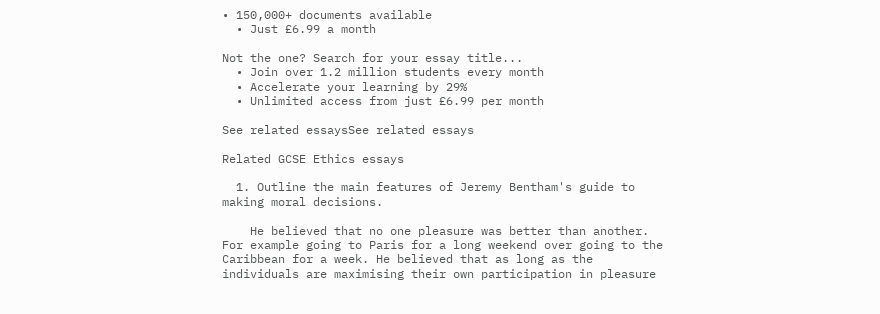• 150,000+ documents available
  • Just £6.99 a month

Not the one? Search for your essay title...
  • Join over 1.2 million students every month
  • Accelerate your learning by 29%
  • Unlimited access from just £6.99 per month

See related essaysSee related essays

Related GCSE Ethics essays

  1. Outline the main features of Jeremy Bentham's guide to making moral decisions.

    He believed that no one pleasure was better than another. For example going to Paris for a long weekend over going to the Caribbean for a week. He believed that as long as the individuals are maximising their own participation in pleasure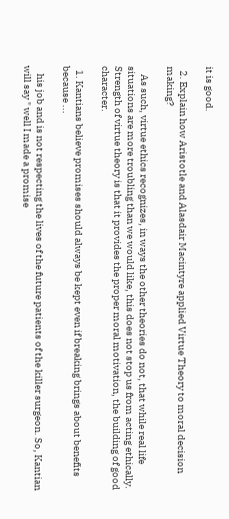it is good.

  2. Explain how Aristotle and Alasdair Macintyre applied Virtue Theory to moral decision making?

    As such, virtue ethics recognizes, in ways the other theories do not, that while real life situations are more troubling than we would like, this does not stop us from acting ethically. Strength of virtue theory is that it provides the proper moral motivation, the building of good character.

  1. Kantians believe promises should always be kept even if breaking brings about benefits because ...

    his job and is not respecting the lives of the future patients of the killer surgeon. So, Kantian will say " well I made a promise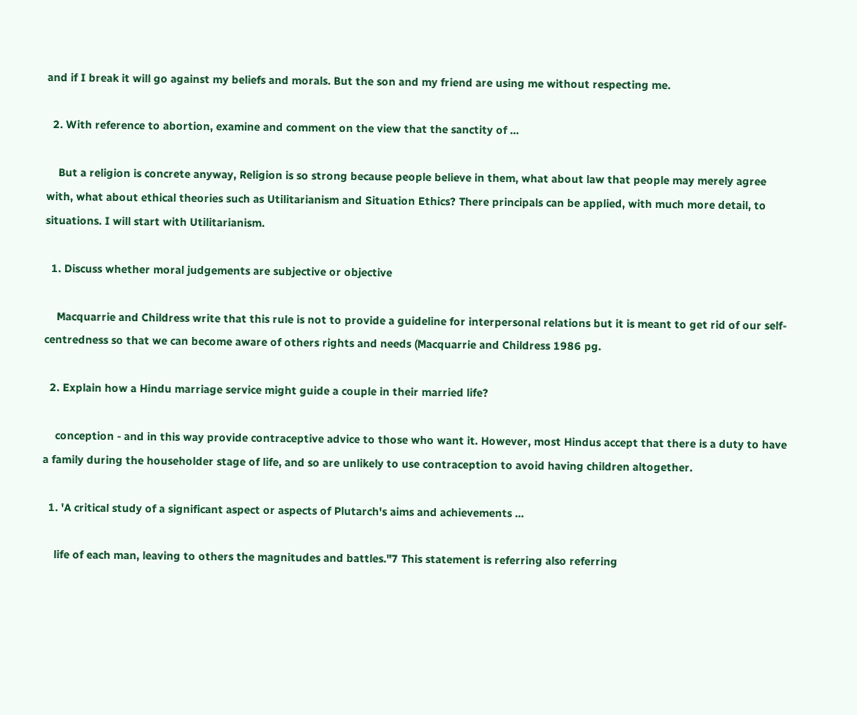and if I break it will go against my beliefs and morals. But the son and my friend are using me without respecting me.

  2. With reference to abortion, examine and comment on the view that the sanctity of ...

    But a religion is concrete anyway, Religion is so strong because people believe in them, what about law that people may merely agree with, what about ethical theories such as Utilitarianism and Situation Ethics? There principals can be applied, with much more detail, to situations. I will start with Utilitarianism.

  1. Discuss whether moral judgements are subjective or objective

    Macquarrie and Childress write that this rule is not to provide a guideline for interpersonal relations but it is meant to get rid of our self-centredness so that we can become aware of others rights and needs (Macquarrie and Childress 1986 pg.

  2. Explain how a Hindu marriage service might guide a couple in their married life?

    conception - and in this way provide contraceptive advice to those who want it. However, most Hindus accept that there is a duty to have a family during the householder stage of life, and so are unlikely to use contraception to avoid having children altogether.

  1. 'A critical study of a significant aspect or aspects of Plutarch's aims and achievements ...

    life of each man, leaving to others the magnitudes and battles."7 This statement is referring also referring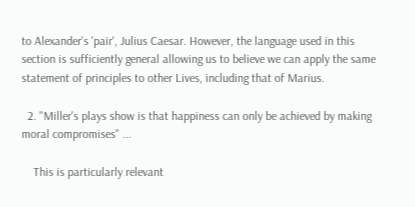to Alexander's 'pair', Julius Caesar. However, the language used in this section is sufficiently general allowing us to believe we can apply the same statement of principles to other Lives, including that of Marius.

  2. "Miller's plays show is that happiness can only be achieved by making moral compromises" ...

    This is particularly relevant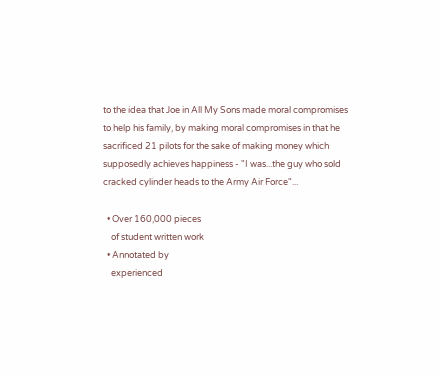to the idea that Joe in All My Sons made moral compromises to help his family, by making moral compromises in that he sacrificed 21 pilots for the sake of making money which supposedly achieves happiness - "I was...the guy who sold cracked cylinder heads to the Army Air Force"...

  • Over 160,000 pieces
    of student written work
  • Annotated by
    experienced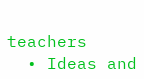teachers
  • Ideas and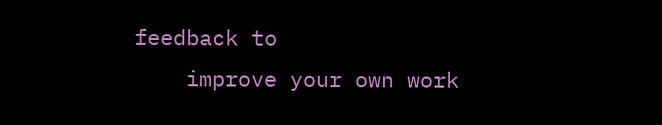feedback to
    improve your own work